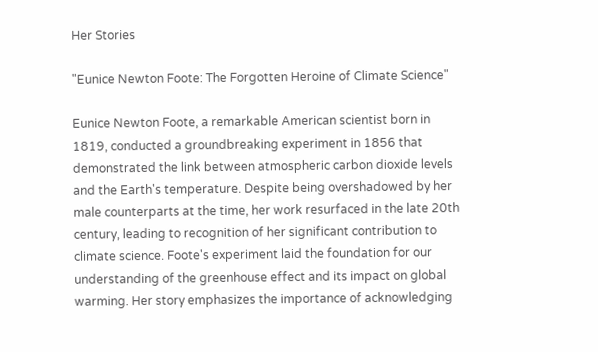Her Stories

"Eunice Newton Foote: The Forgotten Heroine of Climate Science"

Eunice Newton Foote, a remarkable American scientist born in 1819, conducted a groundbreaking experiment in 1856 that demonstrated the link between atmospheric carbon dioxide levels and the Earth's temperature. Despite being overshadowed by her male counterparts at the time, her work resurfaced in the late 20th century, leading to recognition of her significant contribution to climate science. Foote's experiment laid the foundation for our understanding of the greenhouse effect and its impact on global warming. Her story emphasizes the importance of acknowledging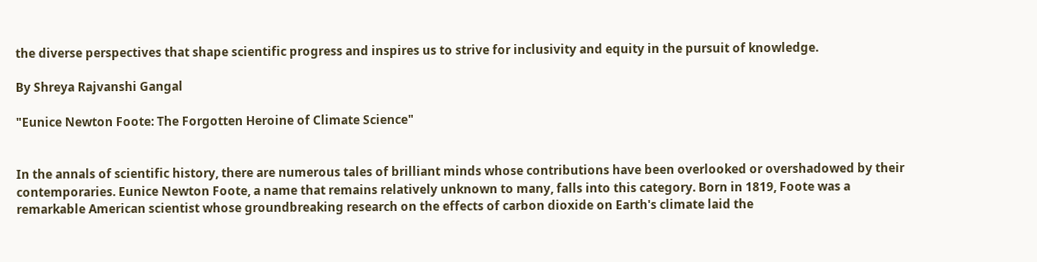the diverse perspectives that shape scientific progress and inspires us to strive for inclusivity and equity in the pursuit of knowledge.

By Shreya Rajvanshi Gangal

"Eunice Newton Foote: The Forgotten Heroine of Climate Science"


In the annals of scientific history, there are numerous tales of brilliant minds whose contributions have been overlooked or overshadowed by their contemporaries. Eunice Newton Foote, a name that remains relatively unknown to many, falls into this category. Born in 1819, Foote was a remarkable American scientist whose groundbreaking research on the effects of carbon dioxide on Earth's climate laid the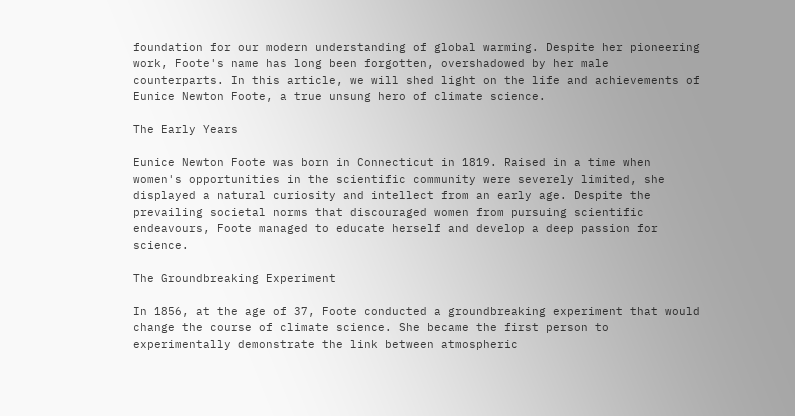foundation for our modern understanding of global warming. Despite her pioneering work, Foote's name has long been forgotten, overshadowed by her male counterparts. In this article, we will shed light on the life and achievements of Eunice Newton Foote, a true unsung hero of climate science.

The Early Years

Eunice Newton Foote was born in Connecticut in 1819. Raised in a time when women's opportunities in the scientific community were severely limited, she displayed a natural curiosity and intellect from an early age. Despite the prevailing societal norms that discouraged women from pursuing scientific endeavours, Foote managed to educate herself and develop a deep passion for science.

The Groundbreaking Experiment

In 1856, at the age of 37, Foote conducted a groundbreaking experiment that would change the course of climate science. She became the first person to experimentally demonstrate the link between atmospheric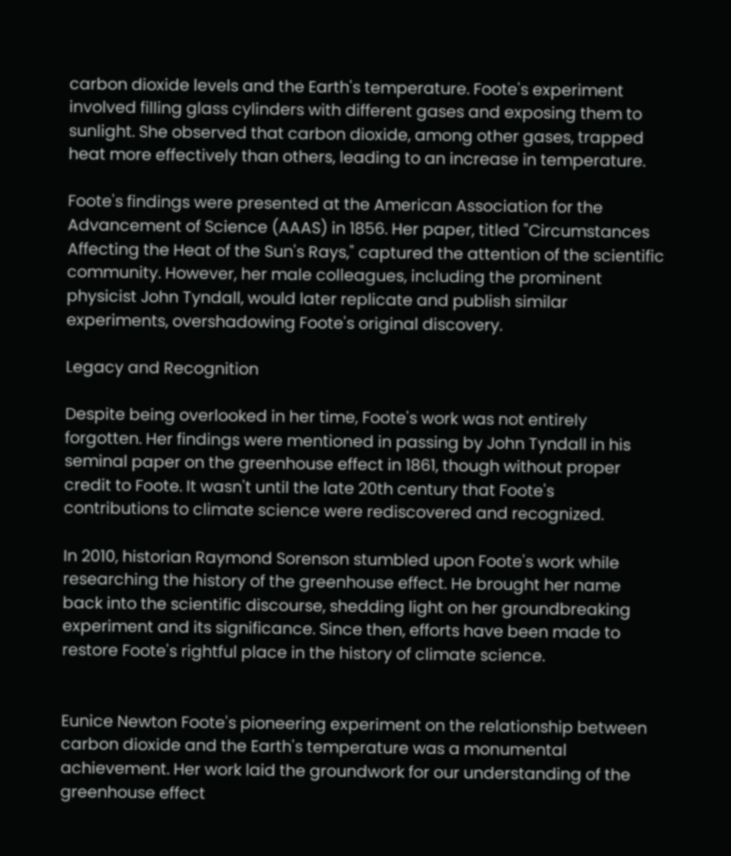carbon dioxide levels and the Earth's temperature. Foote's experiment involved filling glass cylinders with different gases and exposing them to sunlight. She observed that carbon dioxide, among other gases, trapped heat more effectively than others, leading to an increase in temperature.

Foote's findings were presented at the American Association for the Advancement of Science (AAAS) in 1856. Her paper, titled "Circumstances Affecting the Heat of the Sun's Rays," captured the attention of the scientific community. However, her male colleagues, including the prominent physicist John Tyndall, would later replicate and publish similar experiments, overshadowing Foote's original discovery.

Legacy and Recognition

Despite being overlooked in her time, Foote's work was not entirely forgotten. Her findings were mentioned in passing by John Tyndall in his seminal paper on the greenhouse effect in 1861, though without proper credit to Foote. It wasn't until the late 20th century that Foote's contributions to climate science were rediscovered and recognized.

In 2010, historian Raymond Sorenson stumbled upon Foote's work while researching the history of the greenhouse effect. He brought her name back into the scientific discourse, shedding light on her groundbreaking experiment and its significance. Since then, efforts have been made to restore Foote's rightful place in the history of climate science.


Eunice Newton Foote's pioneering experiment on the relationship between carbon dioxide and the Earth's temperature was a monumental achievement. Her work laid the groundwork for our understanding of the greenhouse effect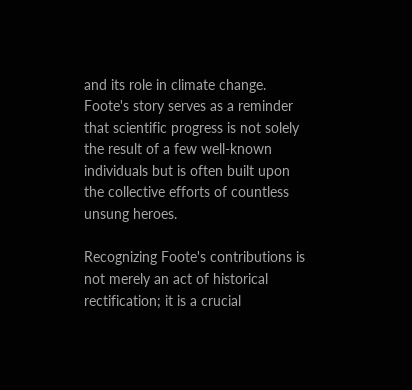and its role in climate change. Foote's story serves as a reminder that scientific progress is not solely the result of a few well-known individuals but is often built upon the collective efforts of countless unsung heroes.

Recognizing Foote's contributions is not merely an act of historical rectification; it is a crucial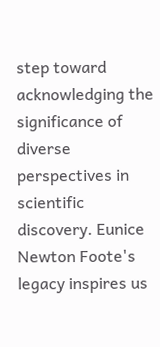step toward acknowledging the significance of diverse perspectives in scientific discovery. Eunice Newton Foote's legacy inspires us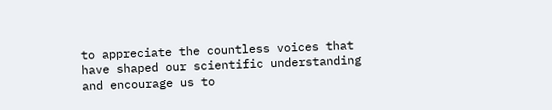to appreciate the countless voices that have shaped our scientific understanding and encourage us to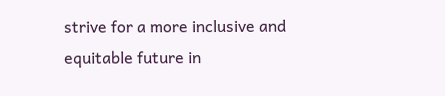strive for a more inclusive and equitable future in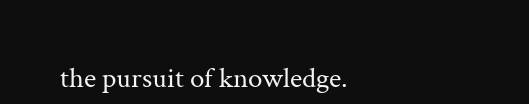the pursuit of knowledge.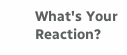What's Your Reaction?